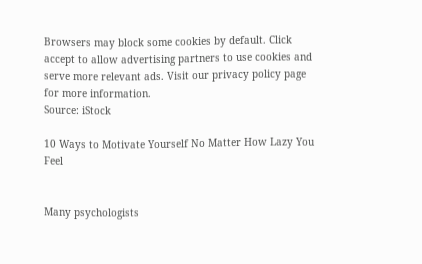Browsers may block some cookies by default. Click accept to allow advertising partners to use cookies and serve more relevant ads. Visit our privacy policy page for more information.
Source: iStock

10 Ways to Motivate Yourself No Matter How Lazy You Feel


Many psychologists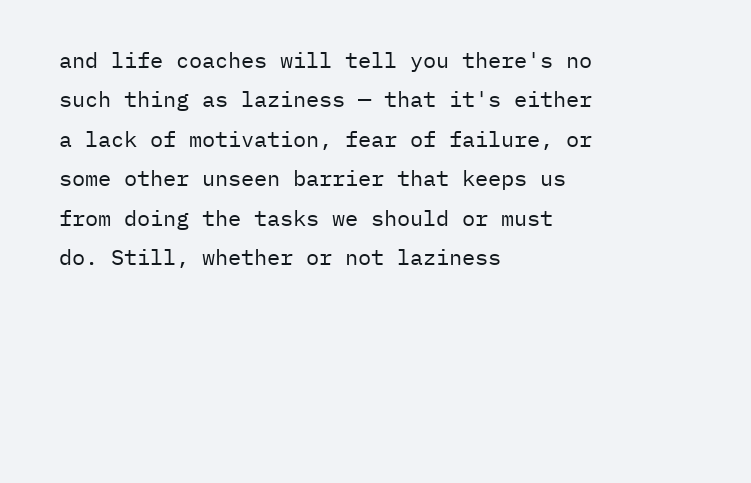and life coaches will tell you there's no such thing as laziness — that it's either a lack of motivation, fear of failure, or some other unseen barrier that keeps us from doing the tasks we should or must do. Still, whether or not laziness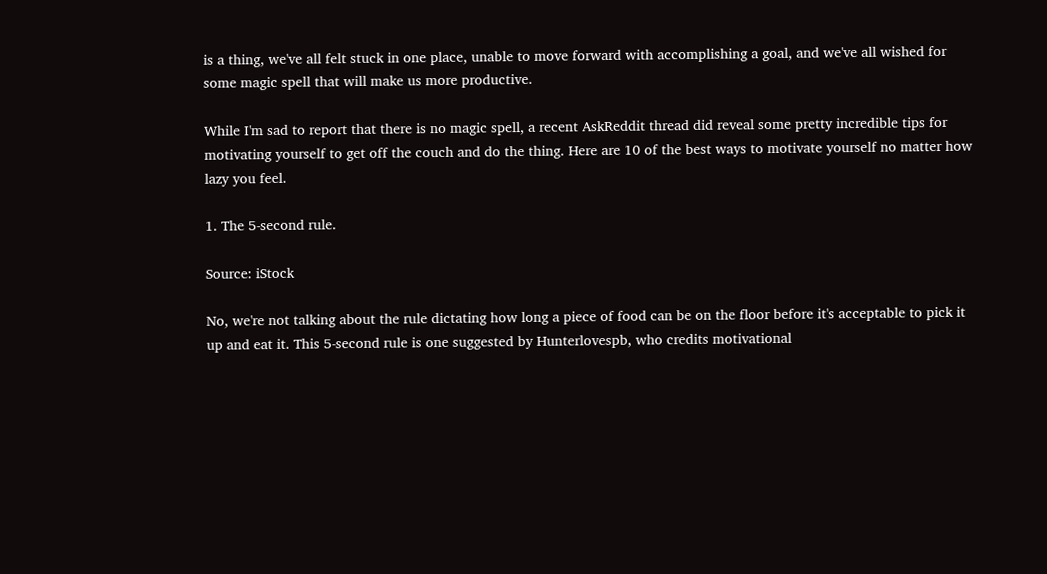is a thing, we've all felt stuck in one place, unable to move forward with accomplishing a goal, and we've all wished for some magic spell that will make us more productive.

While I'm sad to report that there is no magic spell, a recent AskReddit thread did reveal some pretty incredible tips for motivating yourself to get off the couch and do the thing. Here are 10 of the best ways to motivate yourself no matter how lazy you feel.

1. The 5-second rule.

Source: iStock

No, we're not talking about the rule dictating how long a piece of food can be on the floor before it's acceptable to pick it up and eat it. This 5-second rule is one suggested by Hunterlovespb, who credits motivational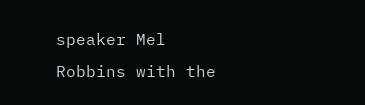speaker Mel Robbins with the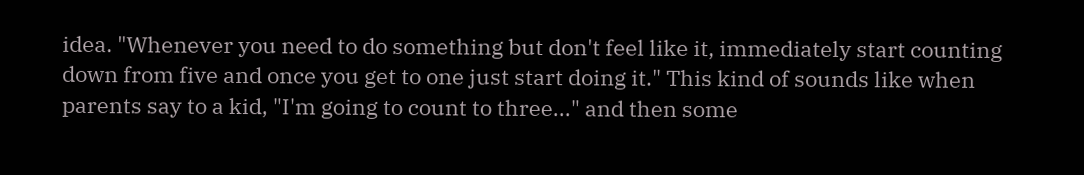idea. "Whenever you need to do something but don't feel like it, immediately start counting down from five and once you get to one just start doing it." This kind of sounds like when parents say to a kid, "I'm going to count to three..." and then some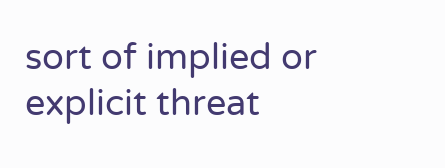sort of implied or explicit threat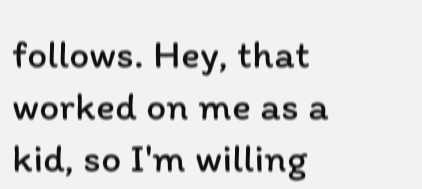follows. Hey, that worked on me as a kid, so I'm willing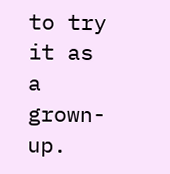to try it as a grown-up.